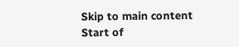Skip to main content
Start of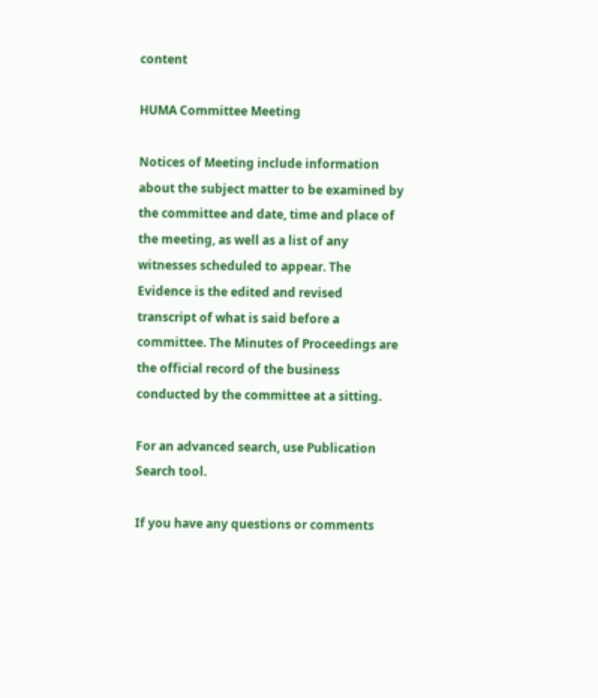content

HUMA Committee Meeting

Notices of Meeting include information about the subject matter to be examined by the committee and date, time and place of the meeting, as well as a list of any witnesses scheduled to appear. The Evidence is the edited and revised transcript of what is said before a committee. The Minutes of Proceedings are the official record of the business conducted by the committee at a sitting.

For an advanced search, use Publication Search tool.

If you have any questions or comments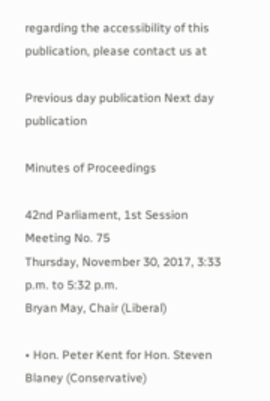regarding the accessibility of this publication, please contact us at

Previous day publication Next day publication

Minutes of Proceedings

42nd Parliament, 1st Session
Meeting No. 75
Thursday, November 30, 2017, 3:33 p.m. to 5:32 p.m.
Bryan May, Chair (Liberal)

• Hon. Peter Kent for Hon. Steven Blaney (Conservative)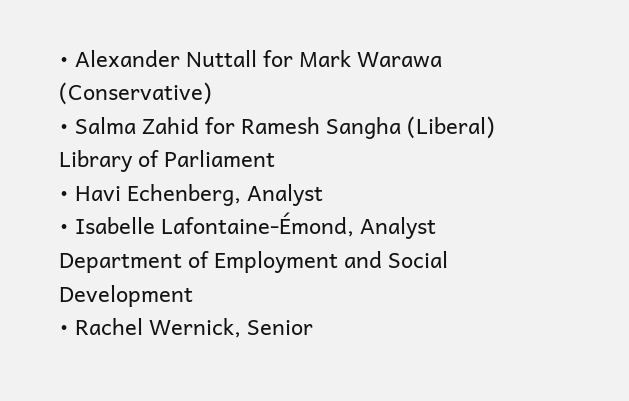• Alexander Nuttall for Mark Warawa (Conservative)
• Salma Zahid for Ramesh Sangha (Liberal)
Library of Parliament
• Havi Echenberg, Analyst
• Isabelle Lafontaine-Émond, Analyst
Department of Employment and Social Development
• Rachel Wernick, Senior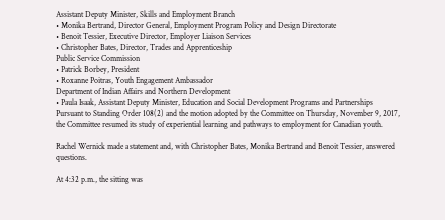Assistant Deputy Minister, Skills and Employment Branch
• Monika Bertrand, Director General, Employment Program Policy and Design Directorate
• Benoit Tessier, Executive Director, Employer Liaison Services
• Christopher Bates, Director, Trades and Apprenticeship
Public Service Commission
• Patrick Borbey, President
• Roxanne Poitras, Youth Engagement Ambassador
Department of Indian Affairs and Northern Development
• Paula Isaak, Assistant Deputy Minister, Education and Social Development Programs and Partnerships
Pursuant to Standing Order 108(2) and the motion adopted by the Committee on Thursday, November 9, 2017, the Committee resumed its study of experiential learning and pathways to employment for Canadian youth.

Rachel Wernick made a statement and, with Christopher Bates, Monika Bertrand and Benoit Tessier, answered questions.

At 4:32 p.m., the sitting was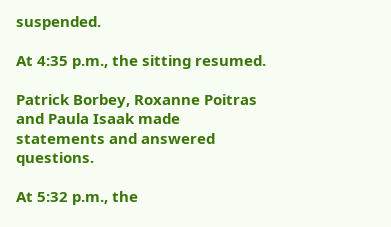suspended.

At 4:35 p.m., the sitting resumed.

Patrick Borbey, Roxanne Poitras and Paula Isaak made statements and answered questions.

At 5:32 p.m., the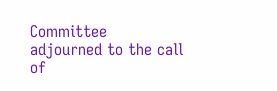Committee adjourned to the call of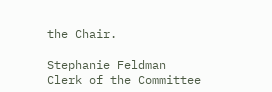the Chair.

Stephanie Feldman
Clerk of the Committee